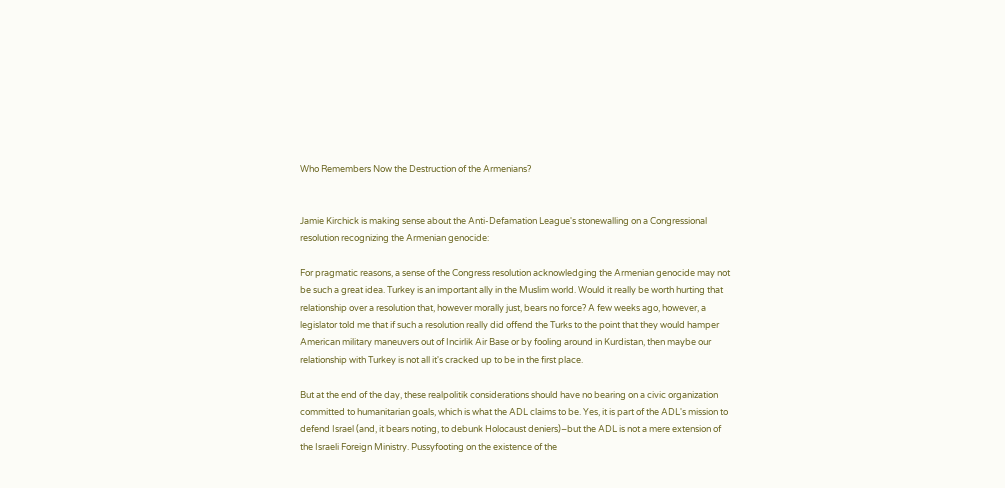Who Remembers Now the Destruction of the Armenians?


Jamie Kirchick is making sense about the Anti-Defamation League's stonewalling on a Congressional resolution recognizing the Armenian genocide:

For pragmatic reasons, a sense of the Congress resolution acknowledging the Armenian genocide may not be such a great idea. Turkey is an important ally in the Muslim world. Would it really be worth hurting that relationship over a resolution that, however morally just, bears no force? A few weeks ago, however, a legislator told me that if such a resolution really did offend the Turks to the point that they would hamper American military maneuvers out of Incirlik Air Base or by fooling around in Kurdistan, then maybe our relationship with Turkey is not all it's cracked up to be in the first place.

But at the end of the day, these realpolitik considerations should have no bearing on a civic organization committed to humanitarian goals, which is what the ADL claims to be. Yes, it is part of the ADL's mission to defend Israel (and, it bears noting, to debunk Holocaust deniers)–but the ADL is not a mere extension of the Israeli Foreign Ministry. Pussyfooting on the existence of the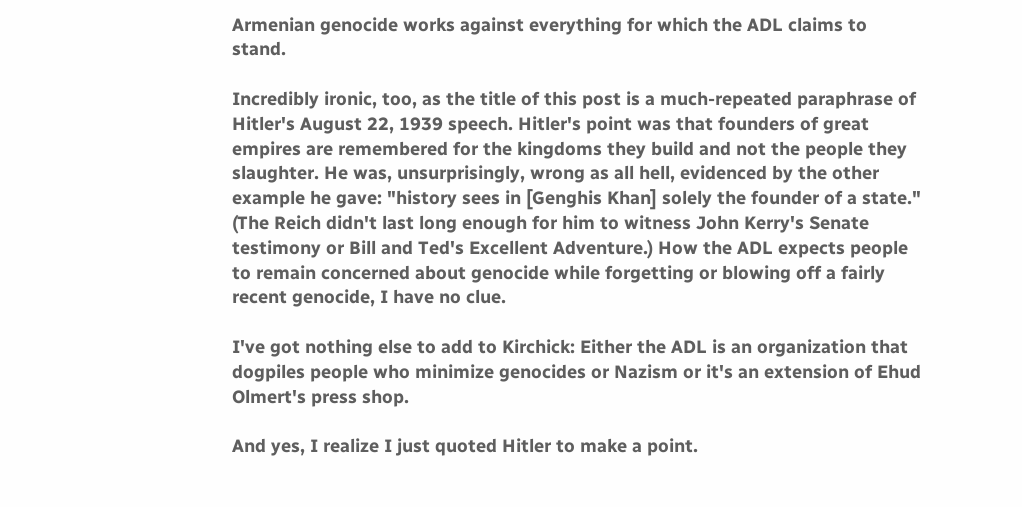Armenian genocide works against everything for which the ADL claims to stand.

Incredibly ironic, too, as the title of this post is a much-repeated paraphrase of Hitler's August 22, 1939 speech. Hitler's point was that founders of great empires are remembered for the kingdoms they build and not the people they slaughter. He was, unsurprisingly, wrong as all hell, evidenced by the other example he gave: "history sees in [Genghis Khan] solely the founder of a state." (The Reich didn't last long enough for him to witness John Kerry's Senate testimony or Bill and Ted's Excellent Adventure.) How the ADL expects people to remain concerned about genocide while forgetting or blowing off a fairly recent genocide, I have no clue.

I've got nothing else to add to Kirchick: Either the ADL is an organization that dogpiles people who minimize genocides or Nazism or it's an extension of Ehud Olmert's press shop.

And yes, I realize I just quoted Hitler to make a point.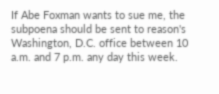If Abe Foxman wants to sue me, the subpoena should be sent to reason's Washington, D.C. office between 10 a.m. and 7 p.m. any day this week.